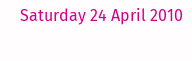Saturday 24 April 2010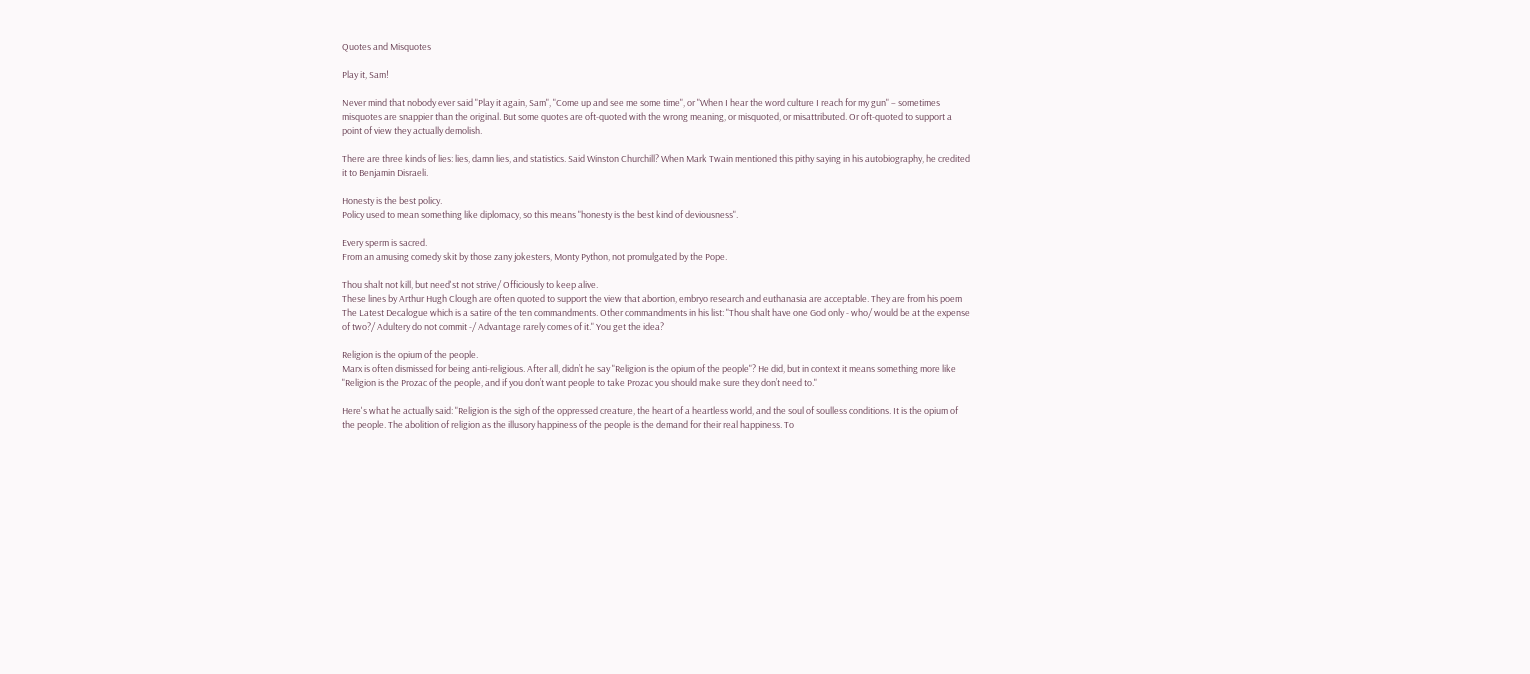Quotes and Misquotes

Play it, Sam!

Never mind that nobody ever said "Play it again, Sam", "Come up and see me some time", or "When I hear the word culture I reach for my gun" – sometimes misquotes are snappier than the original. But some quotes are oft-quoted with the wrong meaning, or misquoted, or misattributed. Or oft-quoted to support a point of view they actually demolish.

There are three kinds of lies: lies, damn lies, and statistics. Said Winston Churchill? When Mark Twain mentioned this pithy saying in his autobiography, he credited it to Benjamin Disraeli.

Honesty is the best policy.
Policy used to mean something like diplomacy, so this means "honesty is the best kind of deviousness".

Every sperm is sacred.
From an amusing comedy skit by those zany jokesters, Monty Python, not promulgated by the Pope.

Thou shalt not kill, but need'st not strive/ Officiously to keep alive.
These lines by Arthur Hugh Clough are often quoted to support the view that abortion, embryo research and euthanasia are acceptable. They are from his poem The Latest Decalogue which is a satire of the ten commandments. Other commandments in his list: "Thou shalt have one God only - who/ would be at the expense of two?/ Adultery do not commit -/ Advantage rarely comes of it." You get the idea?

Religion is the opium of the people.
Marx is often dismissed for being anti-religious. After all, didn’t he say "Religion is the opium of the people"? He did, but in context it means something more like "Religion is the Prozac of the people, and if you don’t want people to take Prozac you should make sure they don’t need to."

Here's what he actually said: "Religion is the sigh of the oppressed creature, the heart of a heartless world, and the soul of soulless conditions. It is the opium of the people. The abolition of religion as the illusory happiness of the people is the demand for their real happiness. To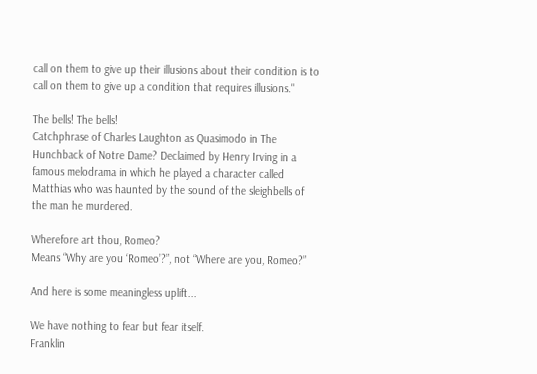call on them to give up their illusions about their condition is to call on them to give up a condition that requires illusions."

The bells! The bells!
Catchphrase of Charles Laughton as Quasimodo in The Hunchback of Notre Dame? Declaimed by Henry Irving in a famous melodrama in which he played a character called Matthias who was haunted by the sound of the sleighbells of the man he murdered.

Wherefore art thou, Romeo?
Means “Why are you ‘Romeo’?”, not “Where are you, Romeo?”

And here is some meaningless uplift...

We have nothing to fear but fear itself.
Franklin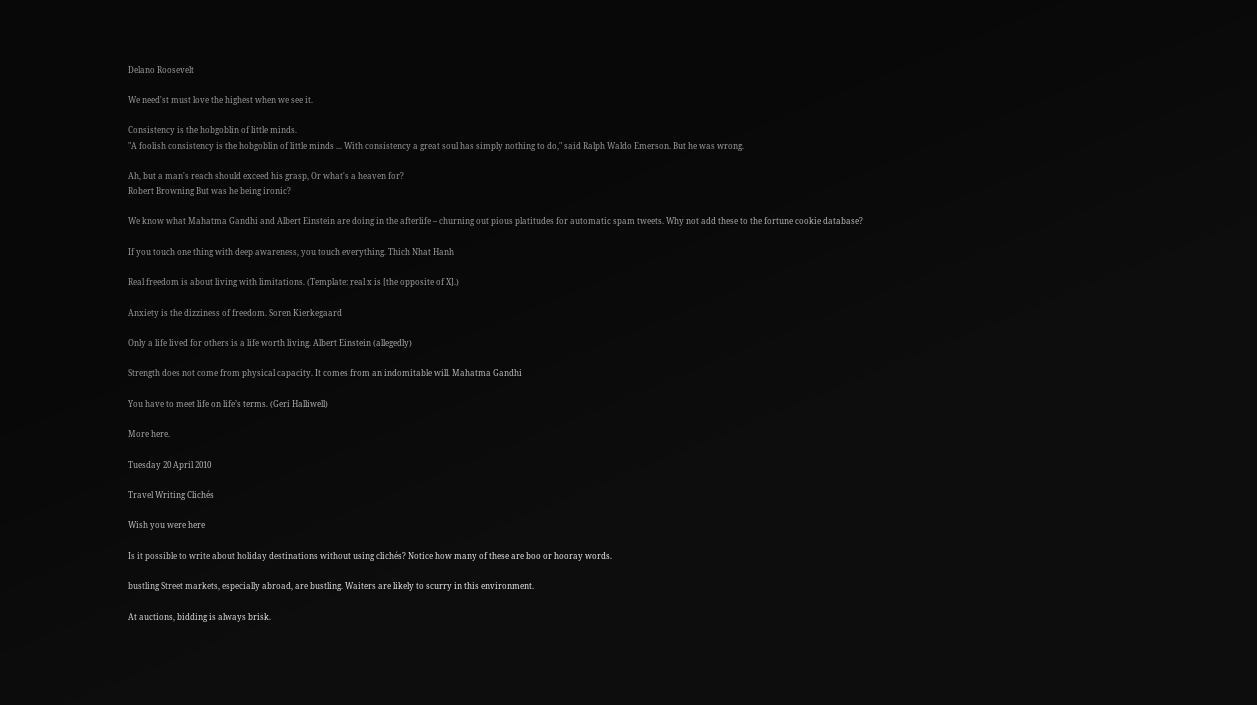Delano Roosevelt

We need'st must love the highest when we see it.

Consistency is the hobgoblin of little minds.
"A foolish consistency is the hobgoblin of little minds ... With consistency a great soul has simply nothing to do," said Ralph Waldo Emerson. But he was wrong.

Ah, but a man's reach should exceed his grasp, Or what's a heaven for?
Robert Browning But was he being ironic?

We know what Mahatma Gandhi and Albert Einstein are doing in the afterlife – churning out pious platitudes for automatic spam tweets. Why not add these to the fortune cookie database?

If you touch one thing with deep awareness, you touch everything. Thich Nhat Hanh

Real freedom is about living with limitations. (Template: real x is [the opposite of X].)

Anxiety is the dizziness of freedom. Soren Kierkegaard

Only a life lived for others is a life worth living. Albert Einstein (allegedly)

Strength does not come from physical capacity. It comes from an indomitable will. Mahatma Gandhi

You have to meet life on life’s terms. (Geri Halliwell)

More here.

Tuesday 20 April 2010

Travel Writing Clichés

Wish you were here

Is it possible to write about holiday destinations without using clichés? Notice how many of these are boo or hooray words.

bustling Street markets, especially abroad, are bustling. Waiters are likely to scurry in this environment.

At auctions, bidding is always brisk.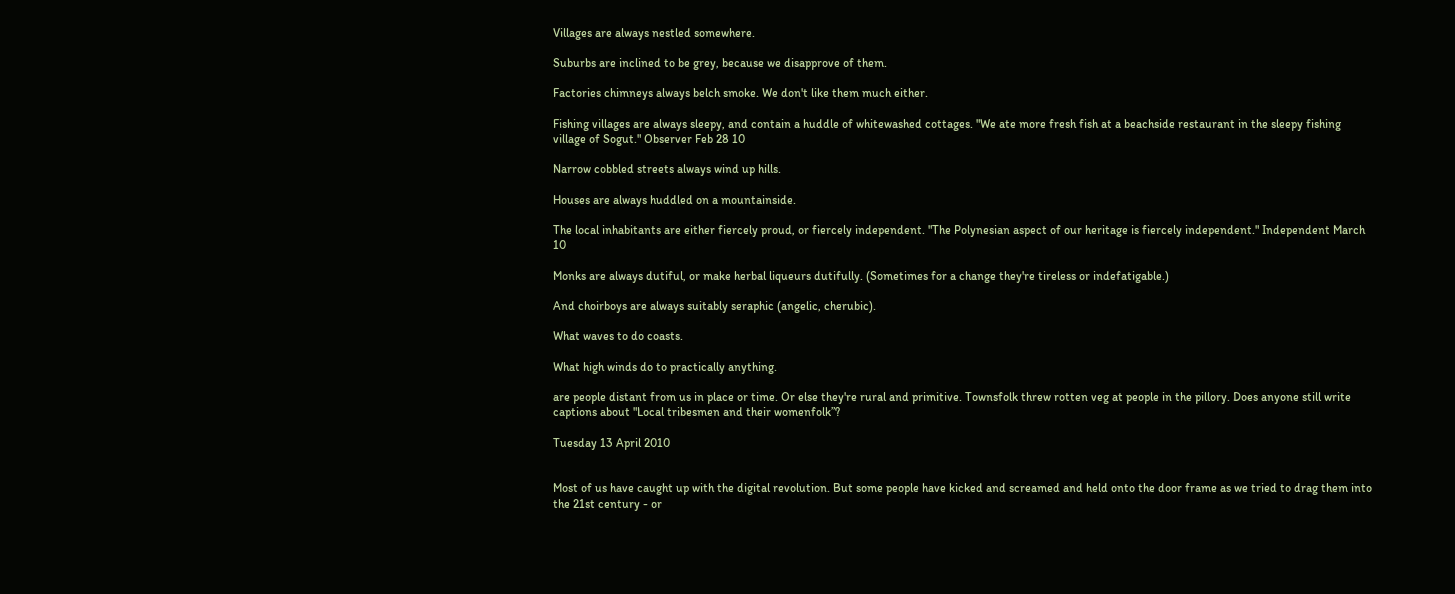Villages are always nestled somewhere.

Suburbs are inclined to be grey, because we disapprove of them.

Factories chimneys always belch smoke. We don't like them much either.

Fishing villages are always sleepy, and contain a huddle of whitewashed cottages. "We ate more fresh fish at a beachside restaurant in the sleepy fishing village of Sogut." Observer Feb 28 10

Narrow cobbled streets always wind up hills.

Houses are always huddled on a mountainside.

The local inhabitants are either fiercely proud, or fiercely independent. "The Polynesian aspect of our heritage is fiercely independent." Independent March 10

Monks are always dutiful, or make herbal liqueurs dutifully. (Sometimes for a change they're tireless or indefatigable.)

And choirboys are always suitably seraphic (angelic, cherubic).

What waves to do coasts.

What high winds do to practically anything.

are people distant from us in place or time. Or else they're rural and primitive. Townsfolk threw rotten veg at people in the pillory. Does anyone still write captions about "Local tribesmen and their womenfolk”?

Tuesday 13 April 2010


Most of us have caught up with the digital revolution. But some people have kicked and screamed and held onto the door frame as we tried to drag them into the 21st century - or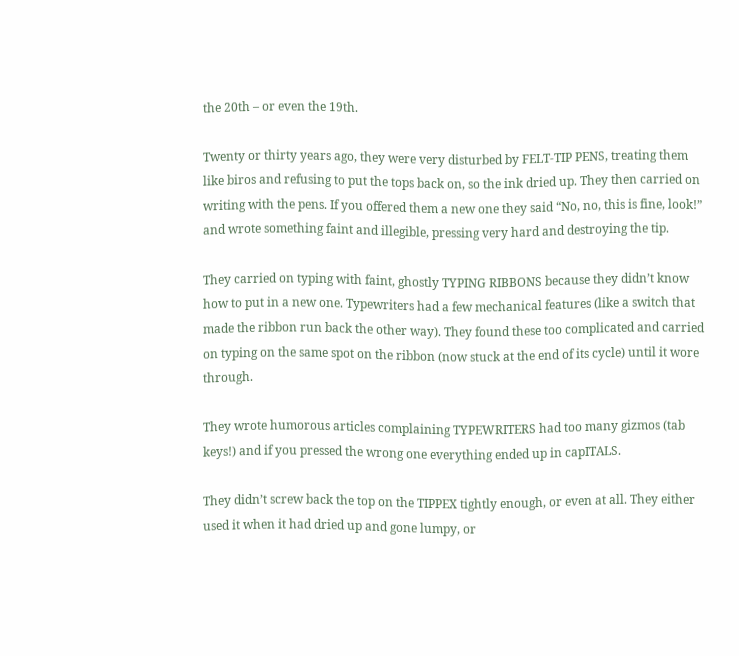the 20th – or even the 19th.

Twenty or thirty years ago, they were very disturbed by FELT-TIP PENS, treating them like biros and refusing to put the tops back on, so the ink dried up. They then carried on writing with the pens. If you offered them a new one they said “No, no, this is fine, look!” and wrote something faint and illegible, pressing very hard and destroying the tip.

They carried on typing with faint, ghostly TYPING RIBBONS because they didn’t know how to put in a new one. Typewriters had a few mechanical features (like a switch that made the ribbon run back the other way). They found these too complicated and carried on typing on the same spot on the ribbon (now stuck at the end of its cycle) until it wore through.

They wrote humorous articles complaining TYPEWRITERS had too many gizmos (tab keys!) and if you pressed the wrong one everything ended up in capITALS.

They didn’t screw back the top on the TIPPEX tightly enough, or even at all. They either used it when it had dried up and gone lumpy, or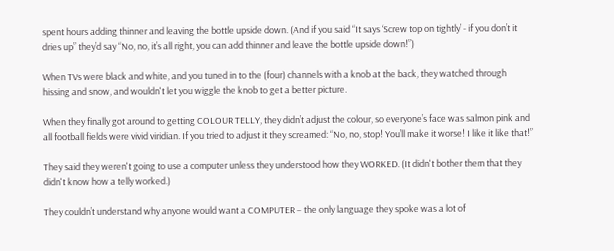spent hours adding thinner and leaving the bottle upside down. (And if you said “It says ‘Screw top on tightly’ - if you don’t it dries up” they’d say “No, no, it’s all right, you can add thinner and leave the bottle upside down!”)

When TVs were black and white, and you tuned in to the (four) channels with a knob at the back, they watched through hissing and snow, and wouldn't let you wiggle the knob to get a better picture.

When they finally got around to getting COLOUR TELLY, they didn’t adjust the colour, so everyone’s face was salmon pink and all football fields were vivid viridian. If you tried to adjust it they screamed: “No, no, stop! You’ll make it worse! I like it like that!”

They said they weren't going to use a computer unless they understood how they WORKED. (It didn't bother them that they didn't know how a telly worked.)

They couldn’t understand why anyone would want a COMPUTER – the only language they spoke was a lot of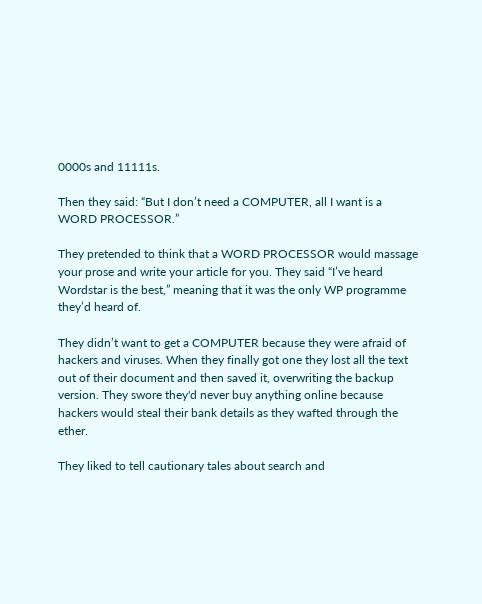0000s and 11111s.

Then they said: “But I don’t need a COMPUTER, all I want is a WORD PROCESSOR.”

They pretended to think that a WORD PROCESSOR would massage your prose and write your article for you. They said “I’ve heard Wordstar is the best,” meaning that it was the only WP programme they’d heard of.

They didn’t want to get a COMPUTER because they were afraid of hackers and viruses. When they finally got one they lost all the text out of their document and then saved it, overwriting the backup version. They swore they'd never buy anything online because hackers would steal their bank details as they wafted through the ether.

They liked to tell cautionary tales about search and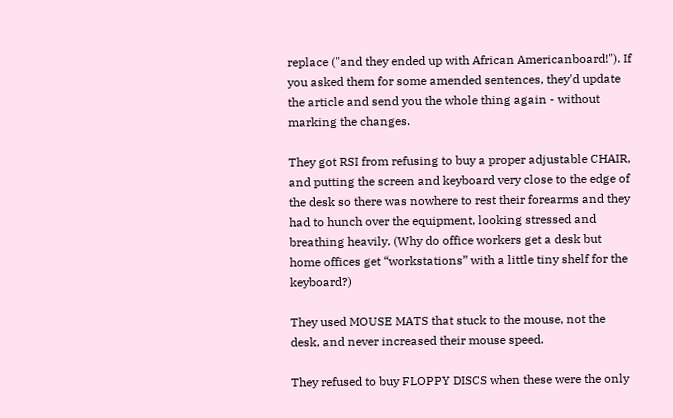replace ("and they ended up with African Americanboard!"). If you asked them for some amended sentences, they'd update the article and send you the whole thing again - without marking the changes.

They got RSI from refusing to buy a proper adjustable CHAIR, and putting the screen and keyboard very close to the edge of the desk so there was nowhere to rest their forearms and they had to hunch over the equipment, looking stressed and breathing heavily. (Why do office workers get a desk but home offices get “workstations” with a little tiny shelf for the keyboard?)

They used MOUSE MATS that stuck to the mouse, not the desk, and never increased their mouse speed.

They refused to buy FLOPPY DISCS when these were the only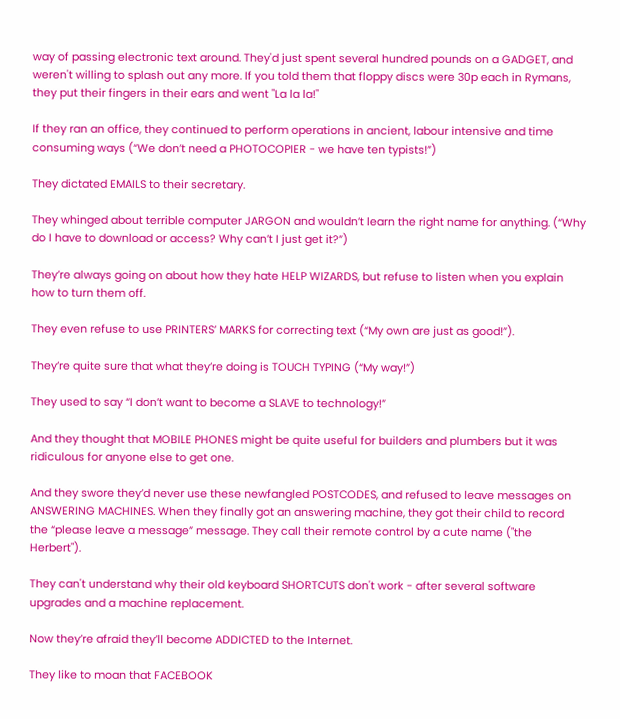way of passing electronic text around. They'd just spent several hundred pounds on a GADGET, and weren't willing to splash out any more. If you told them that floppy discs were 30p each in Rymans, they put their fingers in their ears and went "La la la!"

If they ran an office, they continued to perform operations in ancient, labour intensive and time consuming ways (“We don’t need a PHOTOCOPIER - we have ten typists!”)

They dictated EMAILS to their secretary.

They whinged about terrible computer JARGON and wouldn’t learn the right name for anything. (“Why do I have to download or access? Why can’t I just get it?”)

They’re always going on about how they hate HELP WIZARDS, but refuse to listen when you explain how to turn them off.

They even refuse to use PRINTERS’ MARKS for correcting text (“My own are just as good!”).

They’re quite sure that what they’re doing is TOUCH TYPING (“My way!”)

They used to say “I don’t want to become a SLAVE to technology!”

And they thought that MOBILE PHONES might be quite useful for builders and plumbers but it was ridiculous for anyone else to get one.

And they swore they’d never use these newfangled POSTCODES, and refused to leave messages on ANSWERING MACHINES. When they finally got an answering machine, they got their child to record the “please leave a message” message. They call their remote control by a cute name ("the Herbert").

They can't understand why their old keyboard SHORTCUTS don't work - after several software upgrades and a machine replacement.

Now they’re afraid they’ll become ADDICTED to the Internet.

They like to moan that FACEBOOK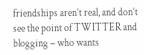friendships aren’t real, and don’t see the point of TWITTER and blogging – who wants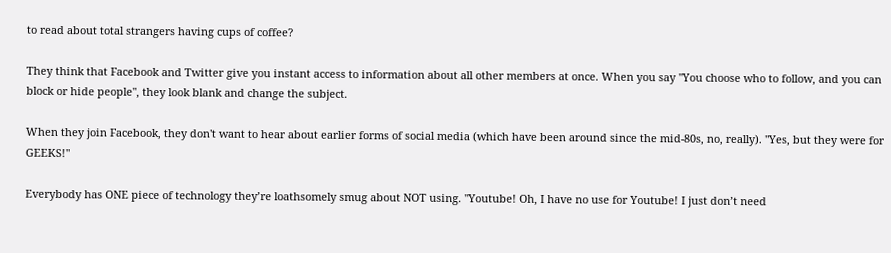to read about total strangers having cups of coffee?

They think that Facebook and Twitter give you instant access to information about all other members at once. When you say "You choose who to follow, and you can block or hide people", they look blank and change the subject.

When they join Facebook, they don't want to hear about earlier forms of social media (which have been around since the mid-80s, no, really). "Yes, but they were for GEEKS!"

Everybody has ONE piece of technology they’re loathsomely smug about NOT using. "Youtube! Oh, I have no use for Youtube! I just don’t need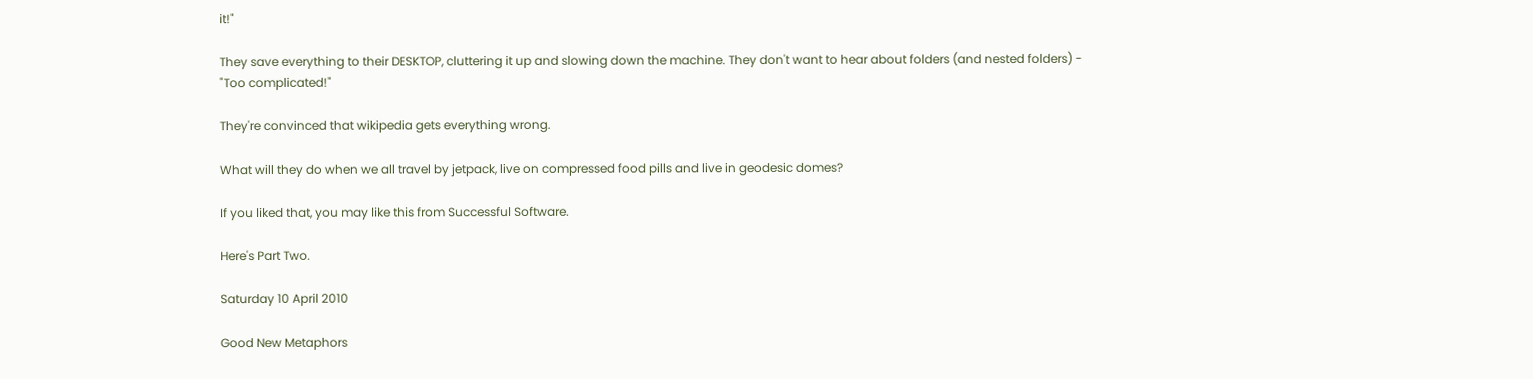it!"

They save everything to their DESKTOP, cluttering it up and slowing down the machine. They don't want to hear about folders (and nested folders) - "Too complicated!"

They're convinced that wikipedia gets everything wrong.

What will they do when we all travel by jetpack, live on compressed food pills and live in geodesic domes?

If you liked that, you may like this from Successful Software.

Here's Part Two.

Saturday 10 April 2010

Good New Metaphors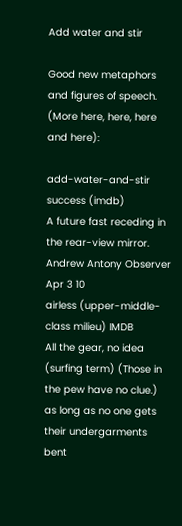Add water and stir

Good new metaphors and figures of speech. (More here, here, here and here):

add-water-and-stir success (imdb)
A future fast receding in the rear-view mirror. Andrew Antony Observer Apr 3 10
airless (upper-middle-class milieu) IMDB
All the gear, no idea (surfing term) (Those in the pew have no clue.)
as long as no one gets their undergarments bent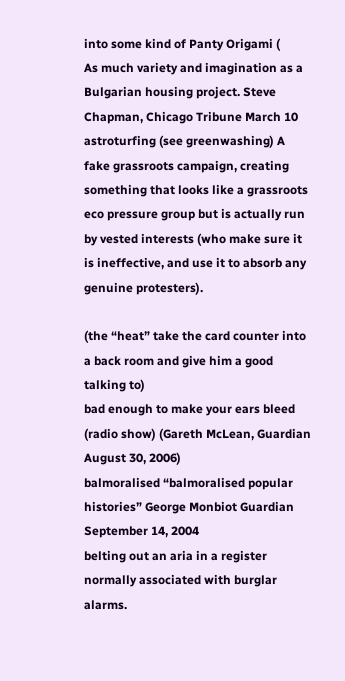into some kind of Panty Origami (
As much variety and imagination as a Bulgarian housing project. Steve Chapman, Chicago Tribune March 10
astroturfing (see greenwashing) A fake grassroots campaign, creating something that looks like a grassroots eco pressure group but is actually run by vested interests (who make sure it is ineffective, and use it to absorb any genuine protesters).

(the “heat” take the card counter into a back room and give him a good talking to)
bad enough to make your ears bleed (radio show) (Gareth McLean, Guardian August 30, 2006)
balmoralised “balmoralised popular histories” George Monbiot Guardian September 14, 2004
belting out an aria in a register normally associated with burglar alarms.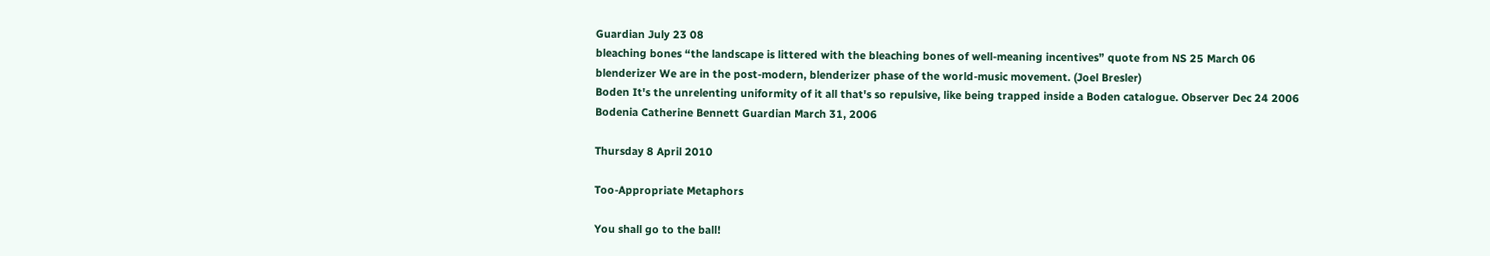Guardian July 23 08
bleaching bones “the landscape is littered with the bleaching bones of well-meaning incentives” quote from NS 25 March 06
blenderizer We are in the post-modern, blenderizer phase of the world-music movement. (Joel Bresler)
Boden It's the unrelenting uniformity of it all that's so repulsive, like being trapped inside a Boden catalogue. Observer Dec 24 2006
Bodenia Catherine Bennett Guardian March 31, 2006

Thursday 8 April 2010

Too-Appropriate Metaphors

You shall go to the ball!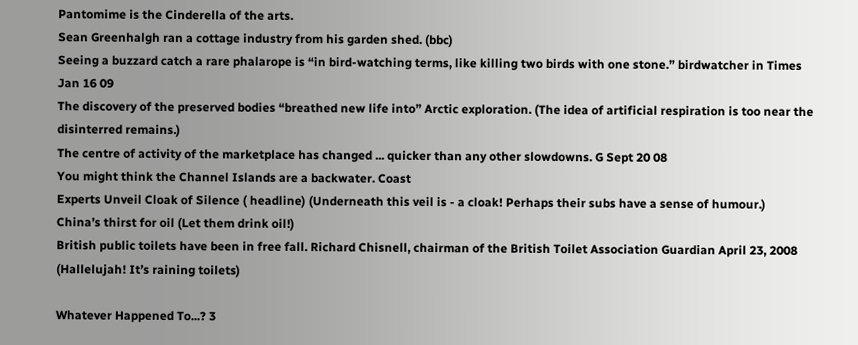Pantomime is the Cinderella of the arts.
Sean Greenhalgh ran a cottage industry from his garden shed. (bbc)
Seeing a buzzard catch a rare phalarope is “in bird-watching terms, like killing two birds with one stone.” birdwatcher in Times Jan 16 09
The discovery of the preserved bodies “breathed new life into” Arctic exploration. (The idea of artificial respiration is too near the disinterred remains.)
The centre of activity of the marketplace has changed ... quicker than any other slowdowns. G Sept 20 08
You might think the Channel Islands are a backwater. Coast
Experts Unveil Cloak of Silence ( headline) (Underneath this veil is - a cloak! Perhaps their subs have a sense of humour.)
China’s thirst for oil (Let them drink oil!)
British public toilets have been in free fall. Richard Chisnell, chairman of the British Toilet Association Guardian April 23, 2008 (Hallelujah! It’s raining toilets)

Whatever Happened To...? 3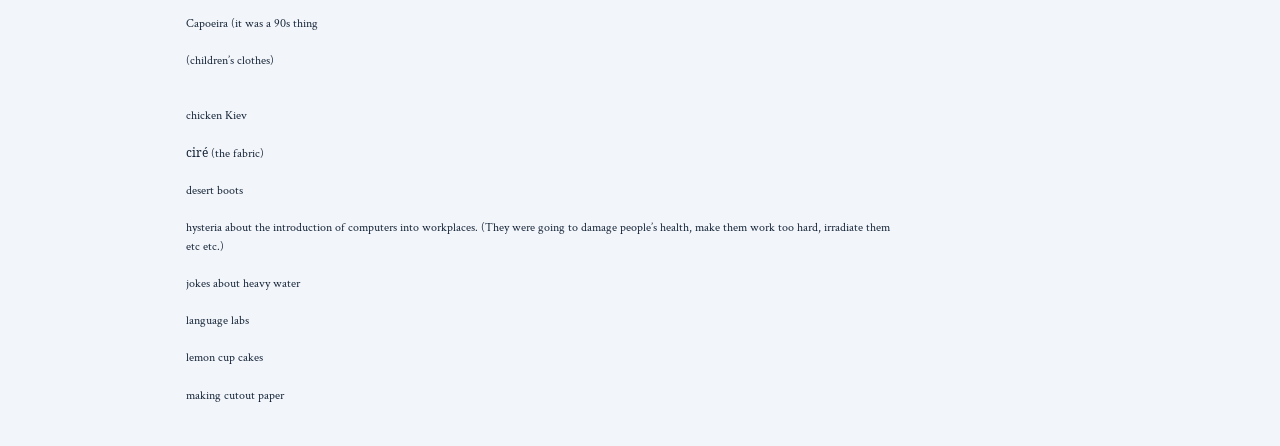Capoeira (it was a 90s thing

(children’s clothes)


chicken Kiev

ciré (the fabric)

desert boots

hysteria about the introduction of computers into workplaces. (They were going to damage people’s health, make them work too hard, irradiate them etc etc.)

jokes about heavy water

language labs

lemon cup cakes

making cutout paper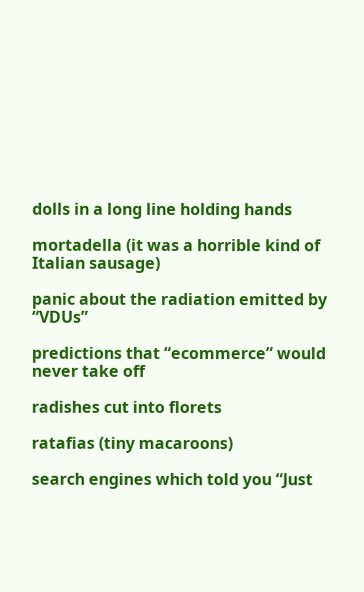dolls in a long line holding hands

mortadella (it was a horrible kind of Italian sausage)

panic about the radiation emitted by “VDUs”

predictions that “ecommerce” would never take off

radishes cut into florets

ratafias (tiny macaroons)

search engines which told you “Just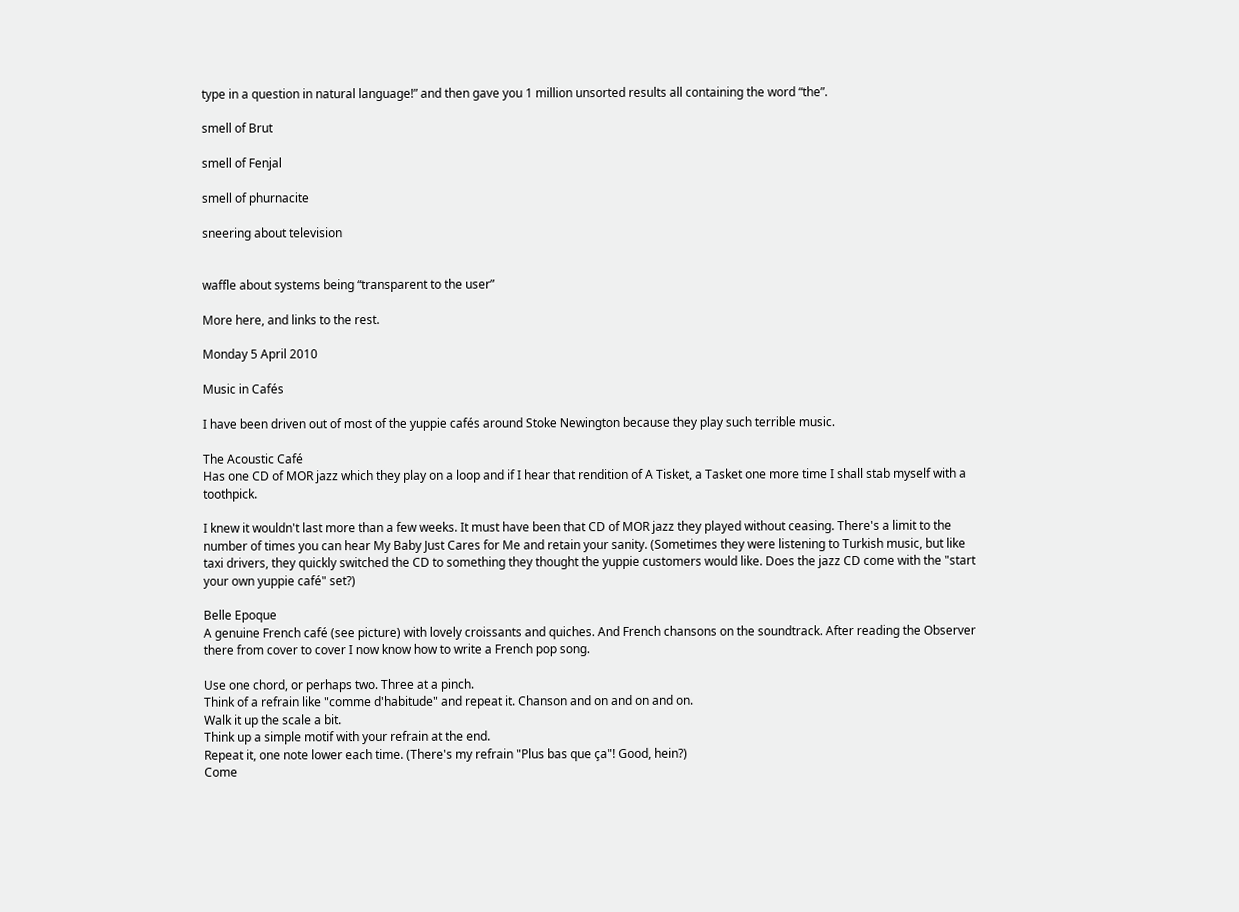type in a question in natural language!” and then gave you 1 million unsorted results all containing the word “the”.

smell of Brut

smell of Fenjal

smell of phurnacite

sneering about television


waffle about systems being “transparent to the user”

More here, and links to the rest.

Monday 5 April 2010

Music in Cafés

I have been driven out of most of the yuppie cafés around Stoke Newington because they play such terrible music.

The Acoustic Café
Has one CD of MOR jazz which they play on a loop and if I hear that rendition of A Tisket, a Tasket one more time I shall stab myself with a toothpick.

I knew it wouldn't last more than a few weeks. It must have been that CD of MOR jazz they played without ceasing. There's a limit to the number of times you can hear My Baby Just Cares for Me and retain your sanity. (Sometimes they were listening to Turkish music, but like taxi drivers, they quickly switched the CD to something they thought the yuppie customers would like. Does the jazz CD come with the "start your own yuppie café" set?)

Belle Epoque
A genuine French café (see picture) with lovely croissants and quiches. And French chansons on the soundtrack. After reading the Observer there from cover to cover I now know how to write a French pop song.

Use one chord, or perhaps two. Three at a pinch.
Think of a refrain like "comme d'habitude" and repeat it. Chanson and on and on and on.
Walk it up the scale a bit.
Think up a simple motif with your refrain at the end.
Repeat it, one note lower each time. (There's my refrain "Plus bas que ça"! Good, hein?)
Come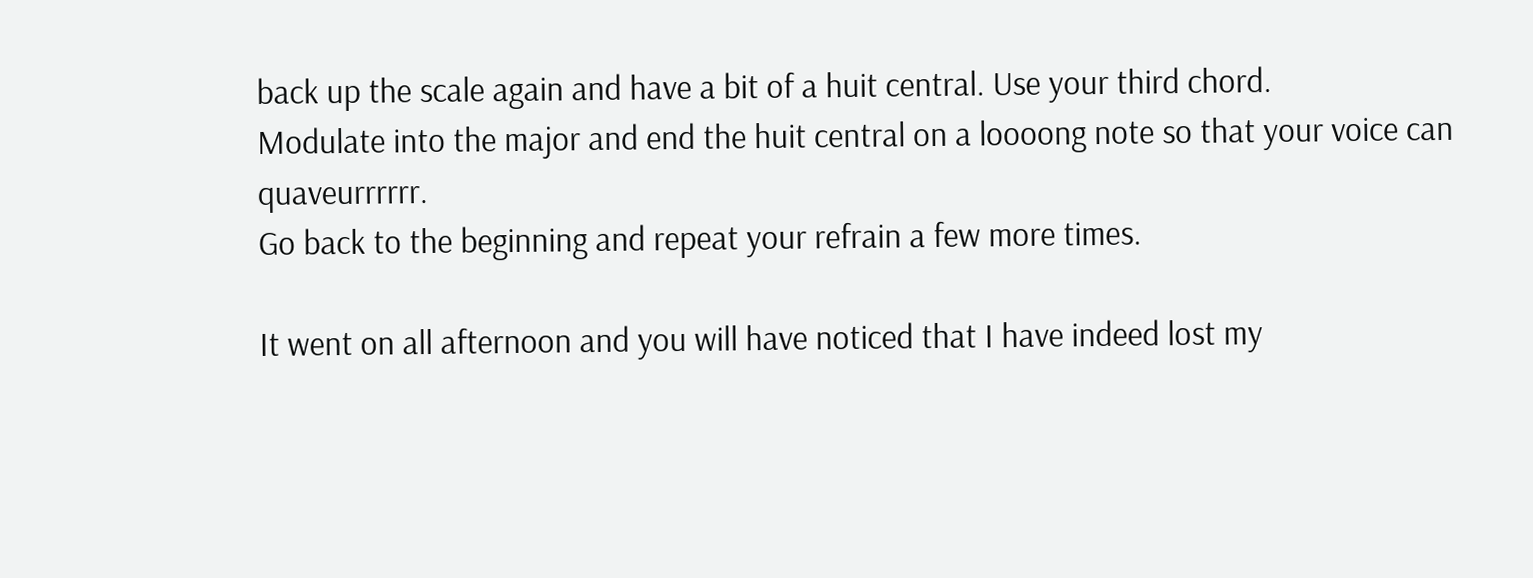back up the scale again and have a bit of a huit central. Use your third chord.
Modulate into the major and end the huit central on a loooong note so that your voice can quaveurrrrrr.
Go back to the beginning and repeat your refrain a few more times.

It went on all afternoon and you will have noticed that I have indeed lost my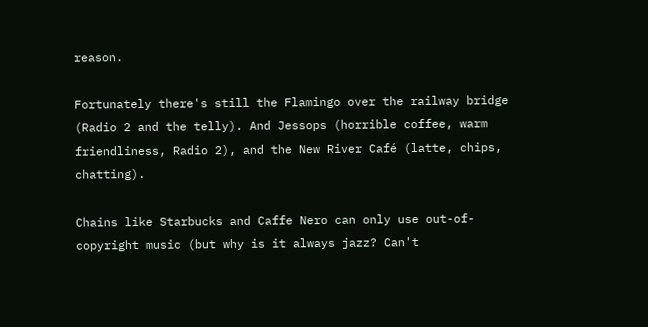reason.

Fortunately there's still the Flamingo over the railway bridge (Radio 2 and the telly). And Jessops (horrible coffee, warm friendliness, Radio 2), and the New River Café (latte, chips, chatting).

Chains like Starbucks and Caffe Nero can only use out-of-copyright music (but why is it always jazz? Can't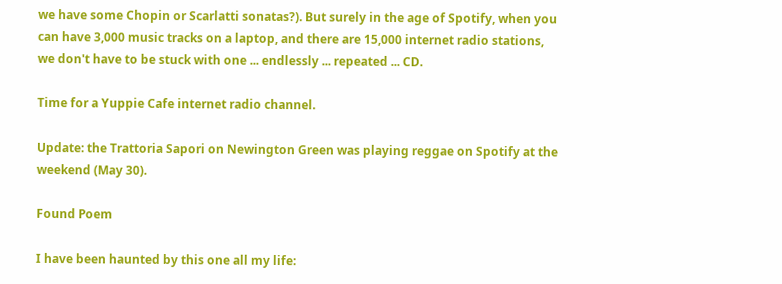we have some Chopin or Scarlatti sonatas?). But surely in the age of Spotify, when you can have 3,000 music tracks on a laptop, and there are 15,000 internet radio stations, we don't have to be stuck with one ... endlessly ... repeated ... CD.

Time for a Yuppie Cafe internet radio channel.

Update: the Trattoria Sapori on Newington Green was playing reggae on Spotify at the weekend (May 30).

Found Poem

I have been haunted by this one all my life: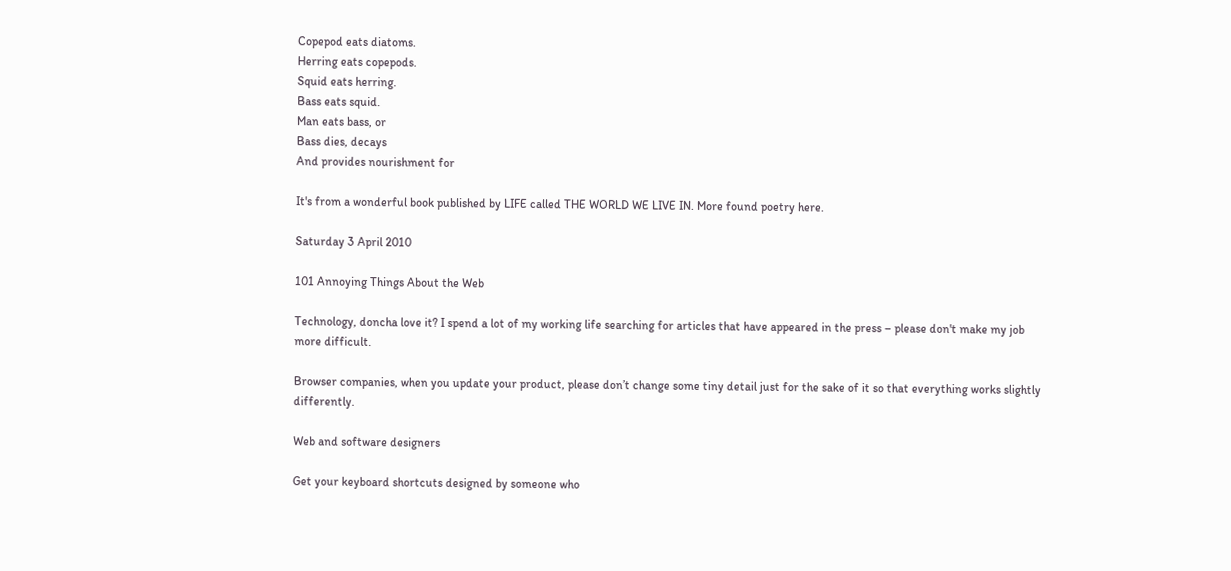Copepod eats diatoms.
Herring eats copepods.
Squid eats herring.
Bass eats squid.
Man eats bass, or
Bass dies, decays
And provides nourishment for

It's from a wonderful book published by LIFE called THE WORLD WE LIVE IN. More found poetry here.

Saturday 3 April 2010

101 Annoying Things About the Web

Technology, doncha love it? I spend a lot of my working life searching for articles that have appeared in the press – please don't make my job more difficult.

Browser companies, when you update your product, please don’t change some tiny detail just for the sake of it so that everything works slightly differently.

Web and software designers

Get your keyboard shortcuts designed by someone who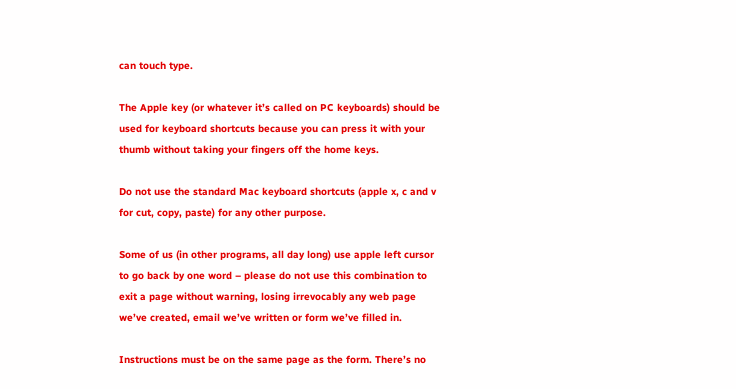can touch type.

The Apple key (or whatever it’s called on PC keyboards) should be used for keyboard shortcuts because you can press it with your thumb without taking your fingers off the home keys.

Do not use the standard Mac keyboard shortcuts (apple x, c and v for cut, copy, paste) for any other purpose.

Some of us (in other programs, all day long) use apple left cursor to go back by one word – please do not use this combination to exit a page without warning, losing irrevocably any web page we’ve created, email we’ve written or form we’ve filled in.

Instructions must be on the same page as the form. There’s no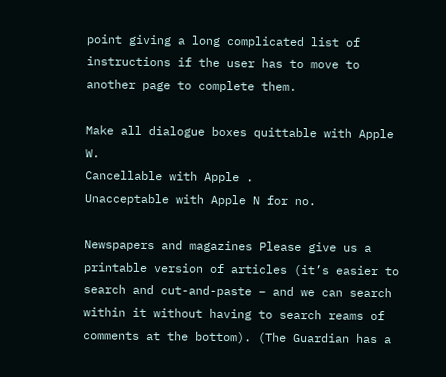point giving a long complicated list of instructions if the user has to move to another page to complete them.

Make all dialogue boxes quittable with Apple W.
Cancellable with Apple .
Unacceptable with Apple N for no.

Newspapers and magazines Please give us a printable version of articles (it’s easier to search and cut-and-paste – and we can search within it without having to search reams of comments at the bottom). (The Guardian has a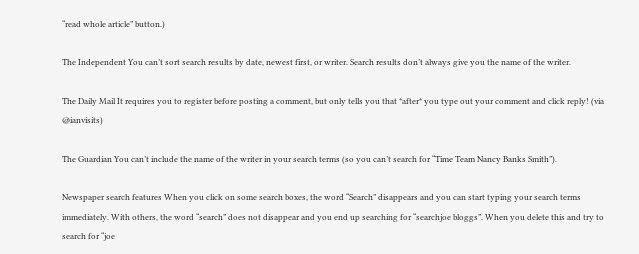“read whole article” button.)

The Independent You can’t sort search results by date, newest first, or writer. Search results don’t always give you the name of the writer.

The Daily Mail It requires you to register before posting a comment, but only tells you that *after* you type out your comment and click reply! (via @ianvisits)

The Guardian You can’t include the name of the writer in your search terms (so you can’t search for “Time Team Nancy Banks Smith”).

Newspaper search features When you click on some search boxes, the word “Search” disappears and you can start typing your search terms immediately. With others, the word “search” does not disappear and you end up searching for “searchjoe bloggs”. When you delete this and try to search for “joe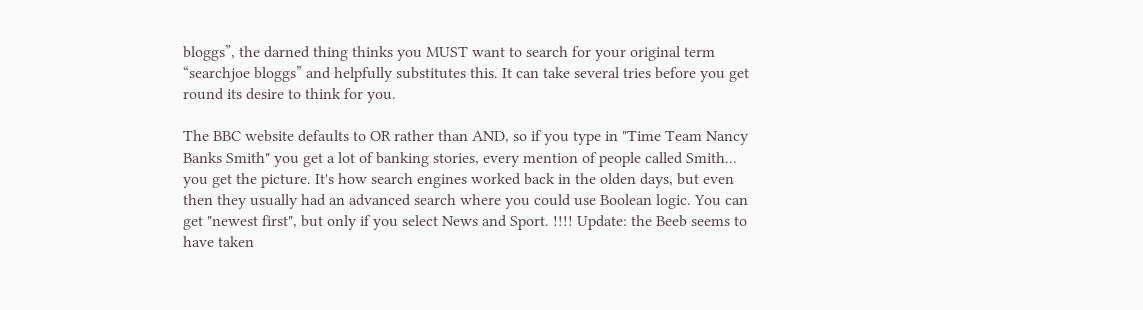bloggs”, the darned thing thinks you MUST want to search for your original term “searchjoe bloggs” and helpfully substitutes this. It can take several tries before you get round its desire to think for you.

The BBC website defaults to OR rather than AND, so if you type in "Time Team Nancy Banks Smith" you get a lot of banking stories, every mention of people called Smith... you get the picture. It's how search engines worked back in the olden days, but even then they usually had an advanced search where you could use Boolean logic. You can get "newest first", but only if you select News and Sport. !!!! Update: the Beeb seems to have taken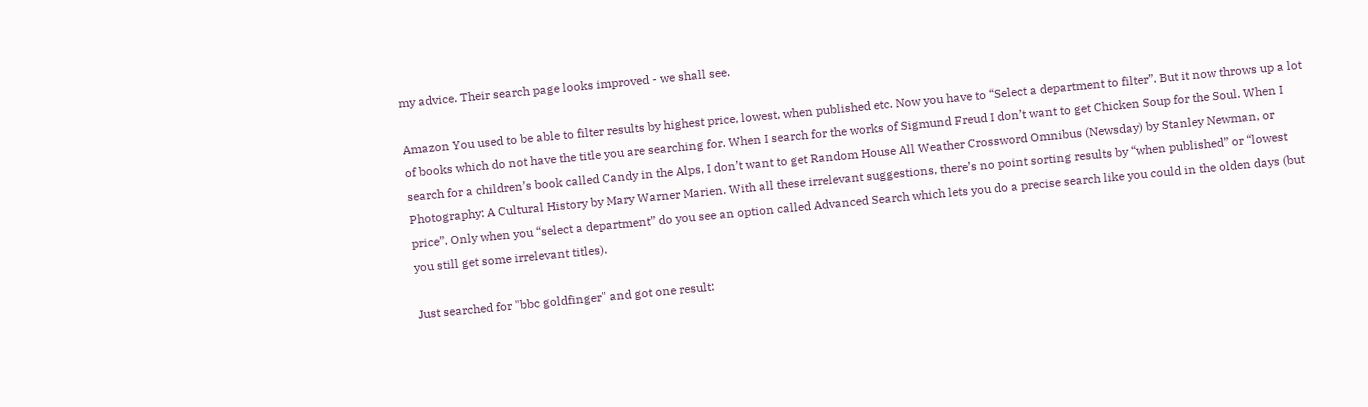my advice. Their search page looks improved - we shall see.

Amazon You used to be able to filter results by highest price, lowest, when published etc. Now you have to “Select a department to filter”. But it now throws up a lot of books which do not have the title you are searching for. When I search for the works of Sigmund Freud I don’t want to get Chicken Soup for the Soul. When I search for a children’s book called Candy in the Alps, I don’t want to get Random House All Weather Crossword Omnibus (Newsday) by Stanley Newman, or Photography: A Cultural History by Mary Warner Marien. With all these irrelevant suggestions, there’s no point sorting results by “when published” or “lowest price”. Only when you “select a department” do you see an option called Advanced Search which lets you do a precise search like you could in the olden days (but you still get some irrelevant titles).

Just searched for "bbc goldfinger" and got one result: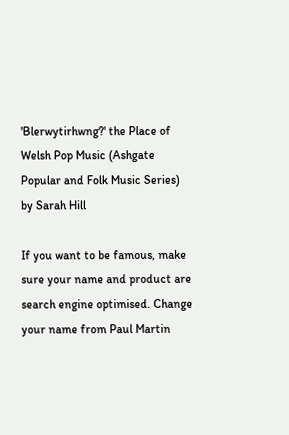'Blerwytirhwng?' the Place of Welsh Pop Music (Ashgate Popular and Folk Music Series) by Sarah Hill

If you want to be famous, make sure your name and product are search engine optimised. Change your name from Paul Martin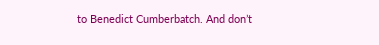to Benedict Cumberbatch. And don’t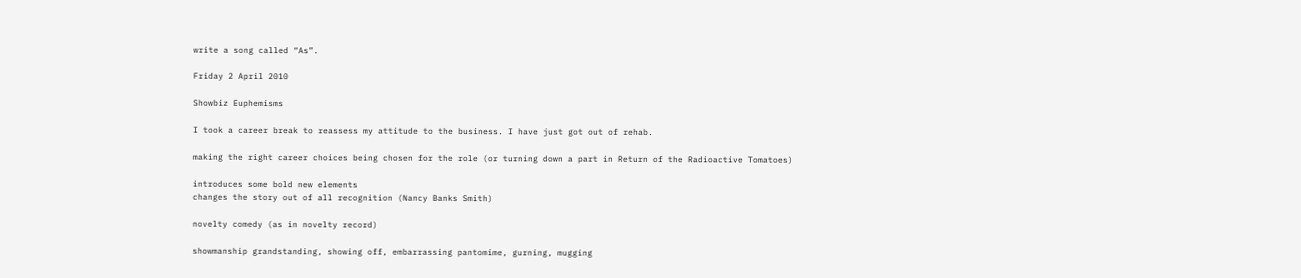write a song called “As”.

Friday 2 April 2010

Showbiz Euphemisms

I took a career break to reassess my attitude to the business. I have just got out of rehab.

making the right career choices being chosen for the role (or turning down a part in Return of the Radioactive Tomatoes)

introduces some bold new elements
changes the story out of all recognition (Nancy Banks Smith)

novelty comedy (as in novelty record)

showmanship grandstanding, showing off, embarrassing pantomime, gurning, mugging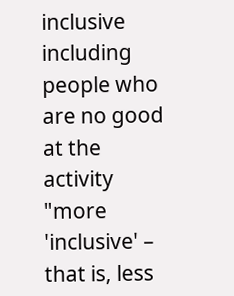inclusive including people who are no good at the activity "more 'inclusive' – that is, less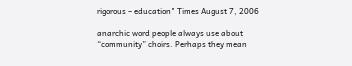rigorous – education" Times August 7, 2006

anarchic word people always use about “community” choirs. Perhaps they mean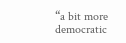“a bit more democratic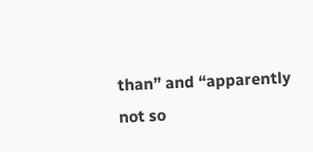than” and “apparently not so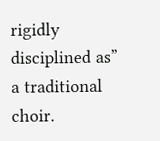rigidly disciplined as” a traditional choir.